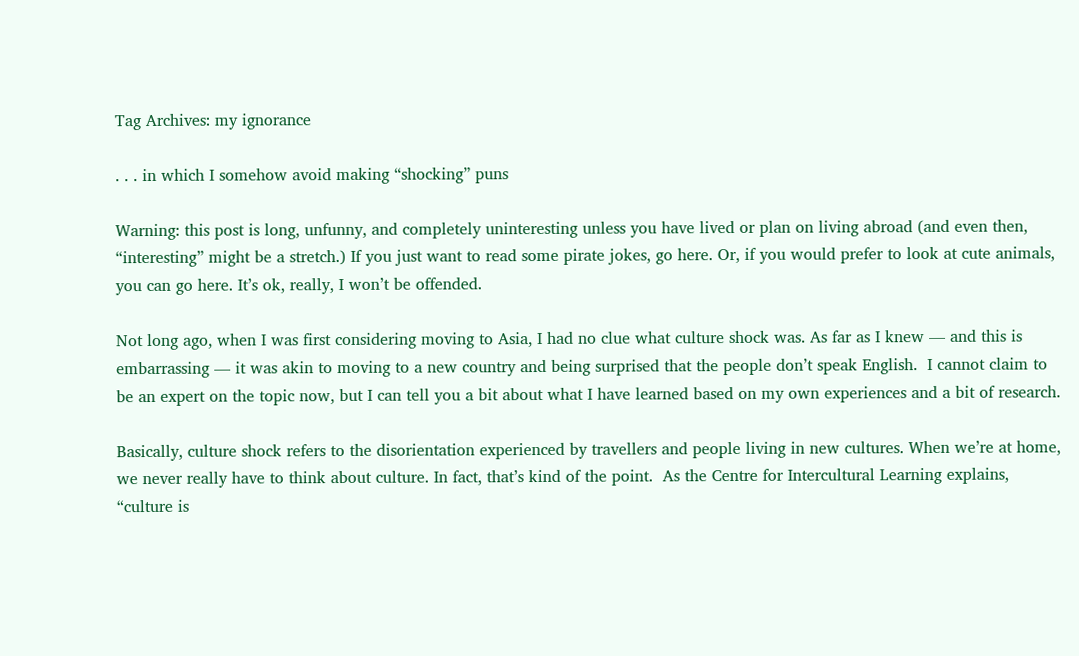Tag Archives: my ignorance

. . . in which I somehow avoid making “shocking” puns

Warning: this post is long, unfunny, and completely uninteresting unless you have lived or plan on living abroad (and even then, “interesting” might be a stretch.) If you just want to read some pirate jokes, go here. Or, if you would prefer to look at cute animals, you can go here. It’s ok, really, I won’t be offended.

Not long ago, when I was first considering moving to Asia, I had no clue what culture shock was. As far as I knew — and this is embarrassing — it was akin to moving to a new country and being surprised that the people don’t speak English.  I cannot claim to be an expert on the topic now, but I can tell you a bit about what I have learned based on my own experiences and a bit of research.

Basically, culture shock refers to the disorientation experienced by travellers and people living in new cultures. When we’re at home, we never really have to think about culture. In fact, that’s kind of the point.  As the Centre for Intercultural Learning explains, “culture is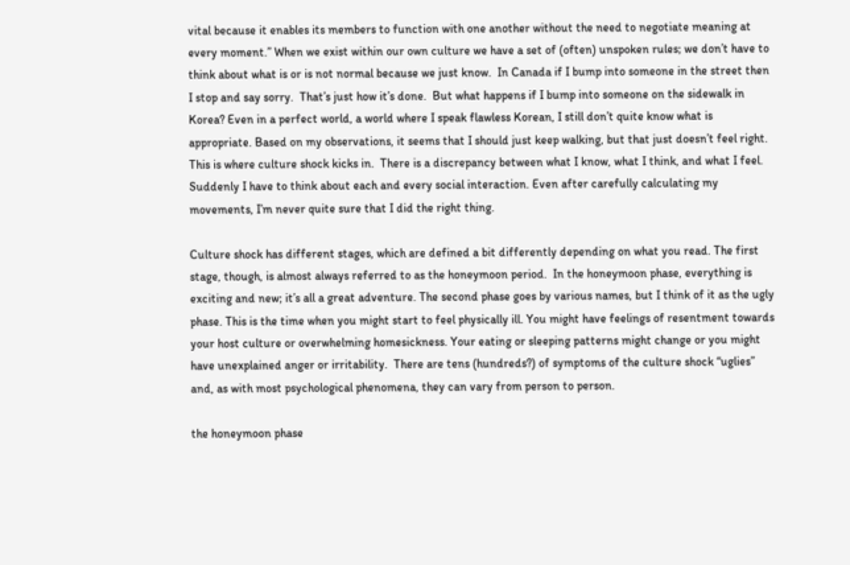vital because it enables its members to function with one another without the need to negotiate meaning at every moment.” When we exist within our own culture we have a set of (often) unspoken rules; we don’t have to think about what is or is not normal because we just know.  In Canada if I bump into someone in the street then I stop and say sorry.  That’s just how it’s done.  But what happens if I bump into someone on the sidewalk in Korea? Even in a perfect world, a world where I speak flawless Korean, I still don’t quite know what is appropriate. Based on my observations, it seems that I should just keep walking, but that just doesn’t feel right. This is where culture shock kicks in.  There is a discrepancy between what I know, what I think, and what I feel.  Suddenly I have to think about each and every social interaction. Even after carefully calculating my movements, I’m never quite sure that I did the right thing.

Culture shock has different stages, which are defined a bit differently depending on what you read. The first stage, though, is almost always referred to as the honeymoon period.  In the honeymoon phase, everything is exciting and new; it’s all a great adventure. The second phase goes by various names, but I think of it as the ugly phase. This is the time when you might start to feel physically ill. You might have feelings of resentment towards your host culture or overwhelming homesickness. Your eating or sleeping patterns might change or you might have unexplained anger or irritability.  There are tens (hundreds?) of symptoms of the culture shock “uglies” and, as with most psychological phenomena, they can vary from person to person.

the honeymoon phase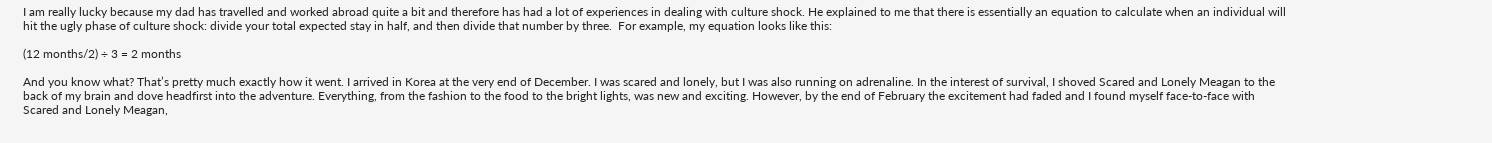I am really lucky because my dad has travelled and worked abroad quite a bit and therefore has had a lot of experiences in dealing with culture shock. He explained to me that there is essentially an equation to calculate when an individual will hit the ugly phase of culture shock: divide your total expected stay in half, and then divide that number by three.  For example, my equation looks like this:

(12 months/2) ÷ 3 = 2 months

And you know what? That’s pretty much exactly how it went. I arrived in Korea at the very end of December. I was scared and lonely, but I was also running on adrenaline. In the interest of survival, I shoved Scared and Lonely Meagan to the back of my brain and dove headfirst into the adventure. Everything, from the fashion to the food to the bright lights, was new and exciting. However, by the end of February the excitement had faded and I found myself face-to-face with Scared and Lonely Meagan,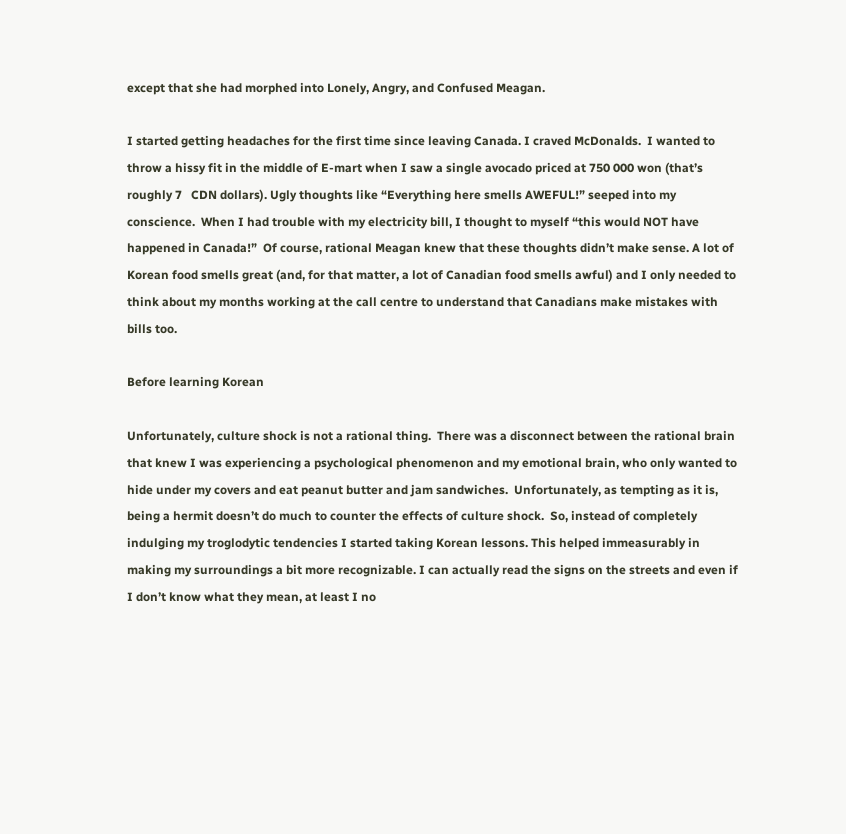except that she had morphed into Lonely, Angry, and Confused Meagan.

I started getting headaches for the first time since leaving Canada. I craved McDonalds.  I wanted to throw a hissy fit in the middle of E-mart when I saw a single avocado priced at 750 000 won (that’s roughly 7   CDN dollars). Ugly thoughts like “Everything here smells AWEFUL!” seeped into my conscience.  When I had trouble with my electricity bill, I thought to myself “this would NOT have happened in Canada!”  Of course, rational Meagan knew that these thoughts didn’t make sense. A lot of Korean food smells great (and, for that matter, a lot of Canadian food smells awful) and I only needed to think about my months working at the call centre to understand that Canadians make mistakes with bills too.

Before learning Korean

Unfortunately, culture shock is not a rational thing.  There was a disconnect between the rational brain that knew I was experiencing a psychological phenomenon and my emotional brain, who only wanted to hide under my covers and eat peanut butter and jam sandwiches.  Unfortunately, as tempting as it is, being a hermit doesn’t do much to counter the effects of culture shock.  So, instead of completely indulging my troglodytic tendencies I started taking Korean lessons. This helped immeasurably in making my surroundings a bit more recognizable. I can actually read the signs on the streets and even if I don’t know what they mean, at least I no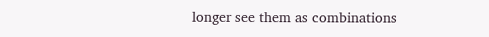longer see them as combinations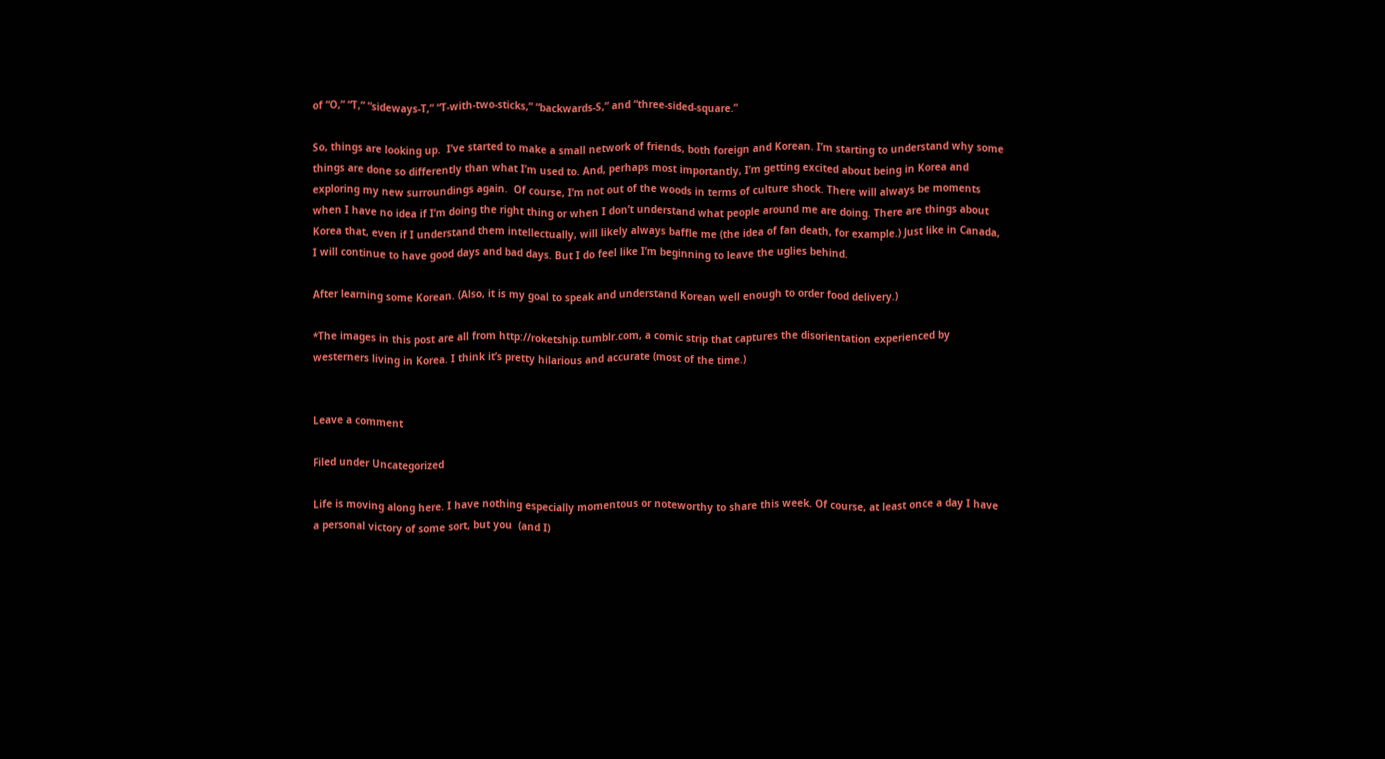of “O,” “T,” “sideways-T,” “T-with-two-sticks,” “backwards-S,” and “three-sided-square.”

So, things are looking up.  I’ve started to make a small network of friends, both foreign and Korean. I’m starting to understand why some things are done so differently than what I’m used to. And, perhaps most importantly, I’m getting excited about being in Korea and exploring my new surroundings again.  Of course, I’m not out of the woods in terms of culture shock. There will always be moments when I have no idea if I’m doing the right thing or when I don’t understand what people around me are doing. There are things about Korea that, even if I understand them intellectually, will likely always baffle me (the idea of fan death, for example.) Just like in Canada, I will continue to have good days and bad days. But I do feel like I’m beginning to leave the uglies behind.

After learning some Korean. (Also, it is my goal to speak and understand Korean well enough to order food delivery.)

*The images in this post are all from http://roketship.tumblr.com, a comic strip that captures the disorientation experienced by westerners living in Korea. I think it’s pretty hilarious and accurate (most of the time.)


Leave a comment

Filed under Uncategorized

Life is moving along here. I have nothing especially momentous or noteworthy to share this week. Of course, at least once a day I have a personal victory of some sort, but you  (and I)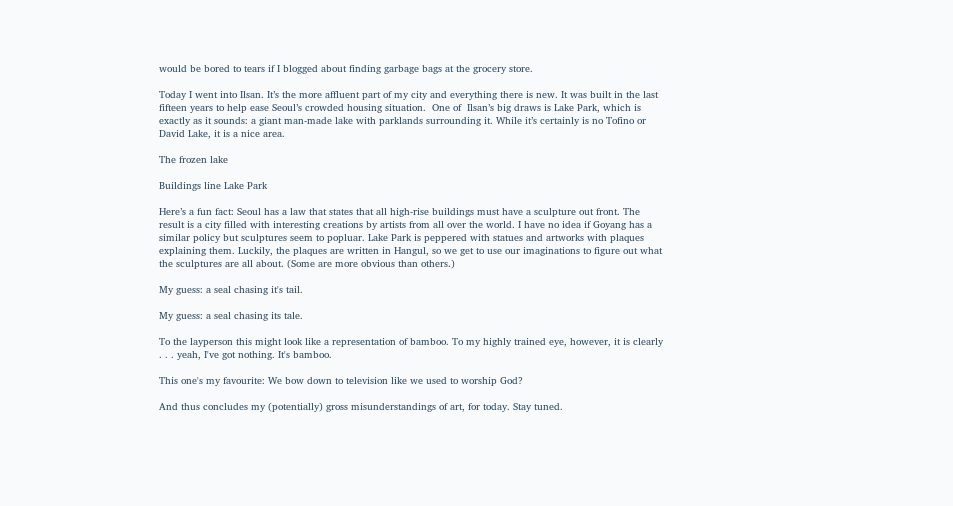would be bored to tears if I blogged about finding garbage bags at the grocery store.

Today I went into Ilsan. It’s the more affluent part of my city and everything there is new. It was built in the last fifteen years to help ease Seoul’s crowded housing situation.  One of  Ilsan’s big draws is Lake Park, which is exactly as it sounds: a giant man-made lake with parklands surrounding it. While it’s certainly is no Tofino or David Lake, it is a nice area.

The frozen lake

Buildings line Lake Park

Here’s a fun fact: Seoul has a law that states that all high-rise buildings must have a sculpture out front. The result is a city filled with interesting creations by artists from all over the world. I have no idea if Goyang has a similar policy but sculptures seem to popluar. Lake Park is peppered with statues and artworks with plaques explaining them. Luckily, the plaques are written in Hangul, so we get to use our imaginations to figure out what the sculptures are all about. (Some are more obvious than others.)

My guess: a seal chasing it's tail.

My guess: a seal chasing its tale.

To the layperson this might look like a representation of bamboo. To my highly trained eye, however, it is clearly . . . yeah, I've got nothing. It's bamboo.

This one's my favourite: We bow down to television like we used to worship God?

And thus concludes my (potentially) gross misunderstandings of art, for today. Stay tuned.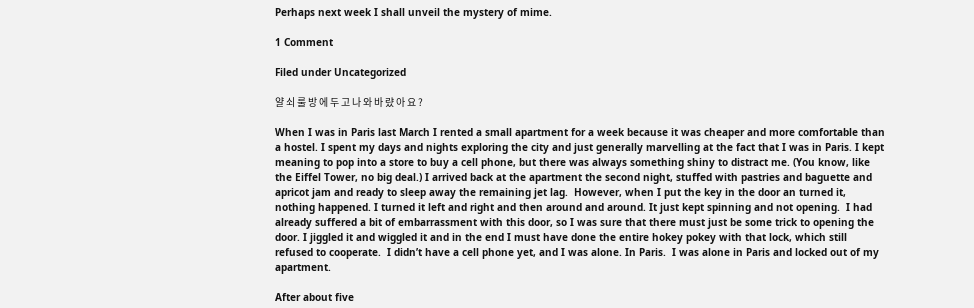Perhaps next week I shall unveil the mystery of mime.

1 Comment

Filed under Uncategorized

얄 쇠 룰 방 에 두 고 나 와 바 럈 아 요 ?

When I was in Paris last March I rented a small apartment for a week because it was cheaper and more comfortable than a hostel. I spent my days and nights exploring the city and just generally marvelling at the fact that I was in Paris. I kept meaning to pop into a store to buy a cell phone, but there was always something shiny to distract me. (You know, like the Eiffel Tower, no big deal.) I arrived back at the apartment the second night, stuffed with pastries and baguette and apricot jam and ready to sleep away the remaining jet lag.  However, when I put the key in the door an turned it, nothing happened. I turned it left and right and then around and around. It just kept spinning and not opening.  I had already suffered a bit of embarrassment with this door, so I was sure that there must just be some trick to opening the door. I jiggled it and wiggled it and in the end I must have done the entire hokey pokey with that lock, which still refused to cooperate.  I didn’t have a cell phone yet, and I was alone. In Paris.  I was alone in Paris and locked out of my apartment.

After about five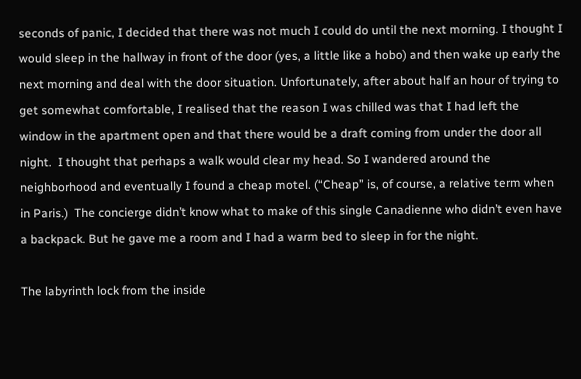seconds of panic, I decided that there was not much I could do until the next morning. I thought I would sleep in the hallway in front of the door (yes, a little like a hobo) and then wake up early the next morning and deal with the door situation. Unfortunately, after about half an hour of trying to get somewhat comfortable, I realised that the reason I was chilled was that I had left the window in the apartment open and that there would be a draft coming from under the door all night.  I thought that perhaps a walk would clear my head. So I wandered around the neighborhood and eventually I found a cheap motel. (“Cheap” is, of course, a relative term when in Paris.)  The concierge didn’t know what to make of this single Canadienne who didn’t even have a backpack. But he gave me a room and I had a warm bed to sleep in for the night.

The labyrinth lock from the inside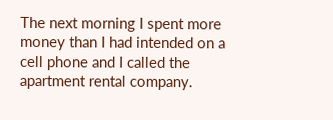The next morning I spent more money than I had intended on a cell phone and I called the apartment rental company.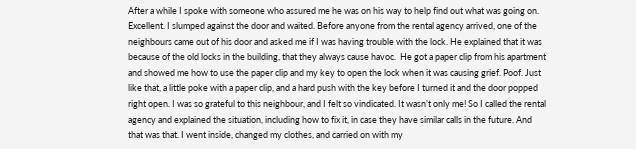After a while I spoke with someone who assured me he was on his way to help find out what was going on.  Excellent. I slumped against the door and waited. Before anyone from the rental agency arrived, one of the neighbours came out of his door and asked me if I was having trouble with the lock. He explained that it was because of the old locks in the building, that they always cause havoc.  He got a paper clip from his apartment and showed me how to use the paper clip and my key to open the lock when it was causing grief. Poof. Just like that, a little poke with a paper clip, and a hard push with the key before I turned it and the door popped right open. I was so grateful to this neighbour, and I felt so vindicated. It wasn’t only me! So I called the rental agency and explained the situation, including how to fix it, in case they have similar calls in the future. And that was that. I went inside, changed my clothes, and carried on with my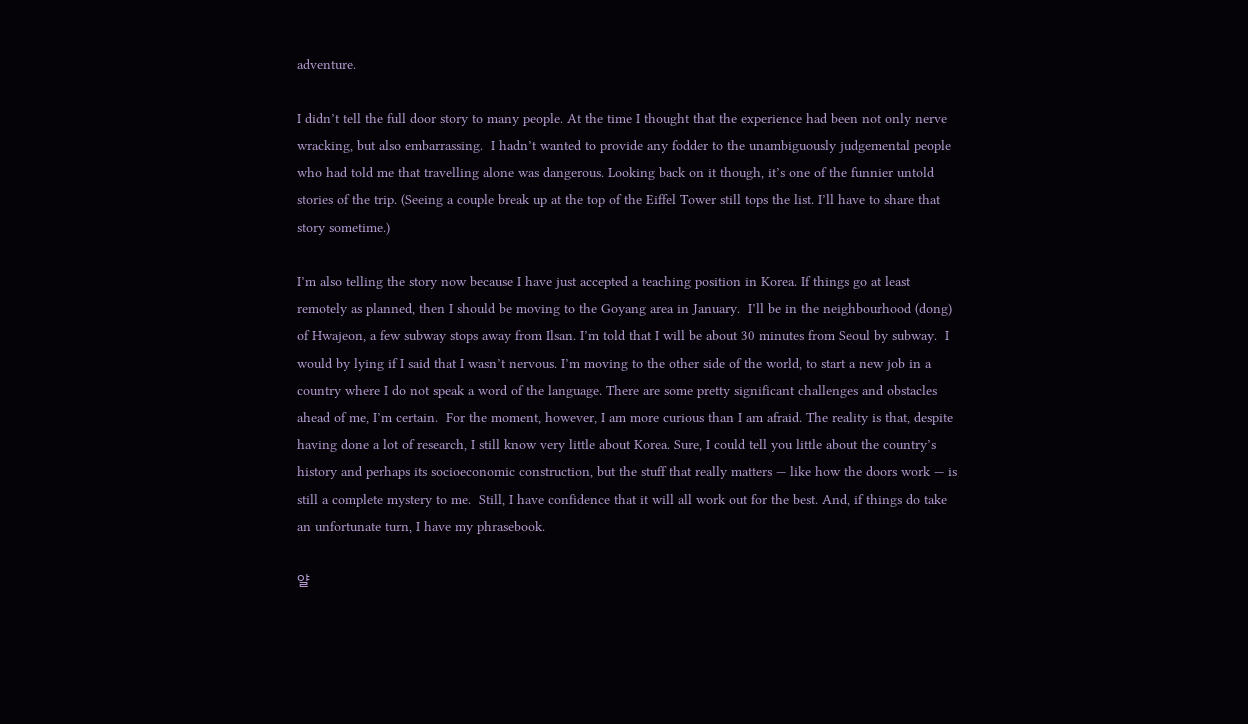adventure.

I didn’t tell the full door story to many people. At the time I thought that the experience had been not only nerve wracking, but also embarrassing.  I hadn’t wanted to provide any fodder to the unambiguously judgemental people who had told me that travelling alone was dangerous. Looking back on it though, it’s one of the funnier untold stories of the trip. (Seeing a couple break up at the top of the Eiffel Tower still tops the list. I’ll have to share that story sometime.)

I’m also telling the story now because I have just accepted a teaching position in Korea. If things go at least remotely as planned, then I should be moving to the Goyang area in January.  I’ll be in the neighbourhood (dong) of Hwajeon, a few subway stops away from Ilsan. I’m told that I will be about 30 minutes from Seoul by subway.  I would by lying if I said that I wasn’t nervous. I’m moving to the other side of the world, to start a new job in a country where I do not speak a word of the language. There are some pretty significant challenges and obstacles ahead of me, I’m certain.  For the moment, however, I am more curious than I am afraid. The reality is that, despite having done a lot of research, I still know very little about Korea. Sure, I could tell you little about the country’s history and perhaps its socioeconomic construction, but the stuff that really matters — like how the doors work — is still a complete mystery to me.  Still, I have confidence that it will all work out for the best. And, if things do take an unfortunate turn, I have my phrasebook.

얄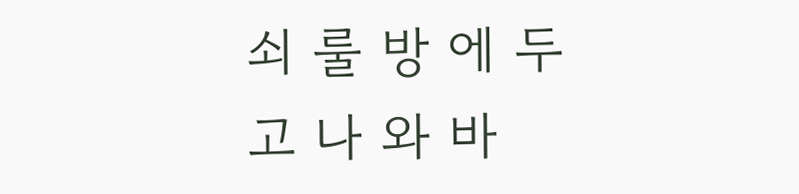쇠 룰 방 에 두 고 나 와 바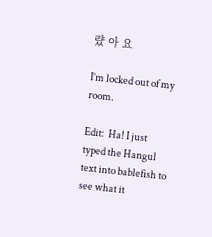럈 아 요

I’m locked out of my room.

Edit:  Ha! I just typed the Hangul text into bablefish to see what it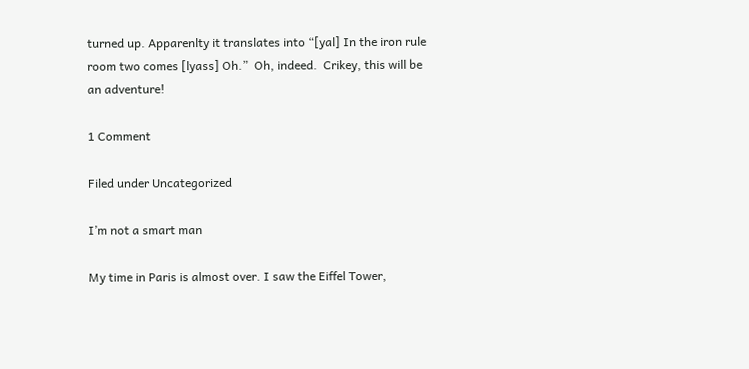turned up. Apparenlty it translates into “[yal] In the iron rule room two comes [lyass] Oh.”  Oh, indeed.  Crikey, this will be an adventure!

1 Comment

Filed under Uncategorized

I’m not a smart man

My time in Paris is almost over. I saw the Eiffel Tower,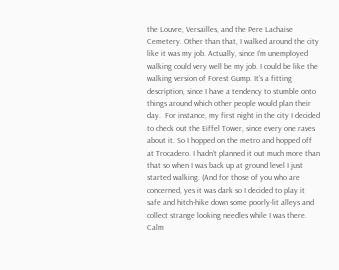the Louvre, Versailles, and the Pere Lachaise Cemetery. Other than that, I walked around the city like it was my job. Actually, since I’m unemployed walking could very well be my job. I could be like the walking version of Forest Gump. It’s a fitting description, since I have a tendency to stumble onto things around which other people would plan their day.  For instance, my first night in the city I decided to check out the Eiffel Tower, since every one raves about it. So I hopped on the metro and hopped off at Trocadero. I hadn’t planned it out much more than that so when I was back up at ground level I just started walking. (And for those of you who are concerned, yes it was dark so I decided to play it safe and hitch-hike down some poorly-lit alleys and collect strange looking needles while I was there.  Calm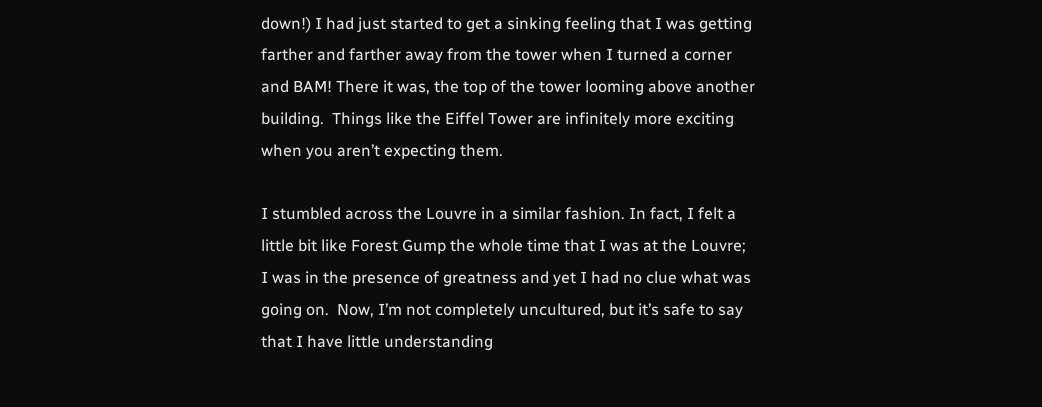down!) I had just started to get a sinking feeling that I was getting farther and farther away from the tower when I turned a corner and BAM! There it was, the top of the tower looming above another building.  Things like the Eiffel Tower are infinitely more exciting when you aren’t expecting them.

I stumbled across the Louvre in a similar fashion. In fact, I felt a little bit like Forest Gump the whole time that I was at the Louvre; I was in the presence of greatness and yet I had no clue what was going on.  Now, I’m not completely uncultured, but it’s safe to say that I have little understanding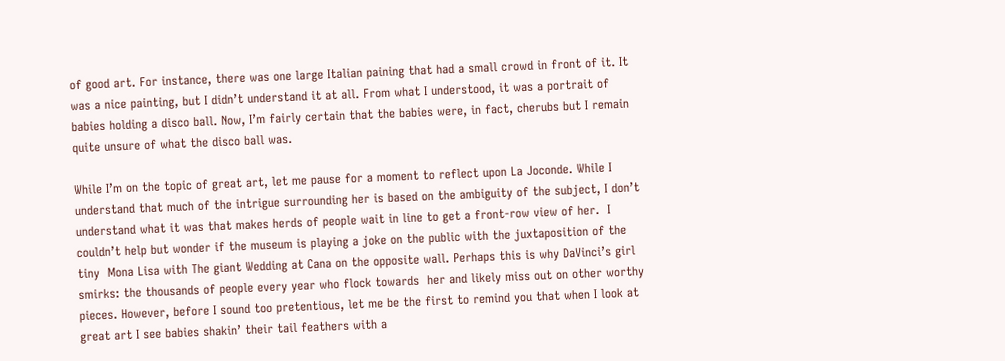of good art. For instance, there was one large Italian paining that had a small crowd in front of it. It was a nice painting, but I didn’t understand it at all. From what I understood, it was a portrait of babies holding a disco ball. Now, I’m fairly certain that the babies were, in fact, cherubs but I remain quite unsure of what the disco ball was.

While I’m on the topic of great art, let me pause for a moment to reflect upon La Joconde. While I understand that much of the intrigue surrounding her is based on the ambiguity of the subject, I don’t understand what it was that makes herds of people wait in line to get a front-row view of her.  I couldn’t help but wonder if the museum is playing a joke on the public with the juxtaposition of the tiny  Mona Lisa with The giant Wedding at Cana on the opposite wall. Perhaps this is why DaVinci’s girl smirks: the thousands of people every year who flock towards  her and likely miss out on other worthy pieces. However, before I sound too pretentious, let me be the first to remind you that when I look at great art I see babies shakin’ their tail feathers with a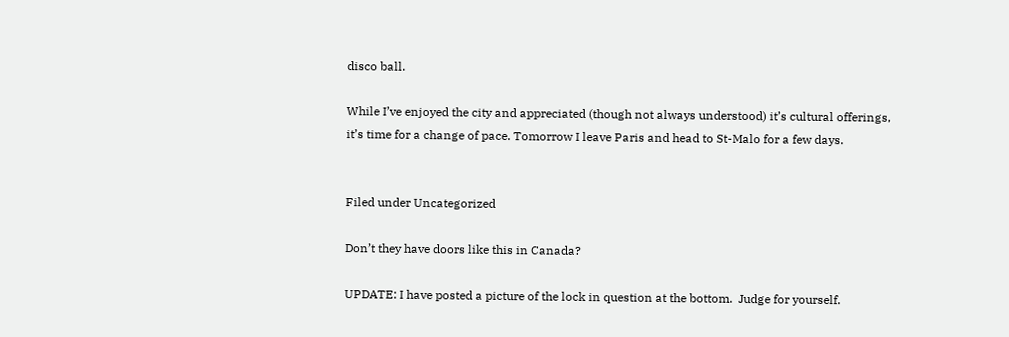disco ball.

While I’ve enjoyed the city and appreciated (though not always understood) it’s cultural offerings, it’s time for a change of pace. Tomorrow I leave Paris and head to St-Malo for a few days.


Filed under Uncategorized

Don’t they have doors like this in Canada?

UPDATE: I have posted a picture of the lock in question at the bottom.  Judge for yourself.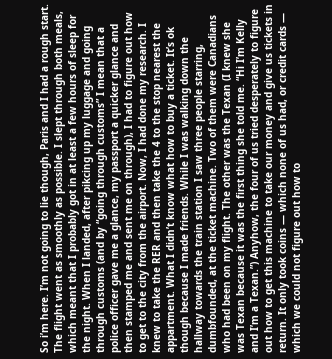So i’m here. I’m not going to lie though, Paris and I had a rough start. The flight went as smoothly as possible. I slept through both meals, which meant that I probably got in at least a few hours of sleep for the night. When I landed, after pikcing up my luggage and going through customs (and by “going through customs” I mean that a police officer gave me a glance, my passport a quicker glance and then stamped me and sent me on through), I had to figure out how to get to the city from the airport. Now, I had done my research. I knew to take the RER and then take the 4 to the stop nearest the appartment. What I didn’t know what how to buy a ticket. It’s ok though because I made friends. While I was walking down the hallway towards the train station I saw three people starring, dumbfounded, at the ticket machine. Two of them were Canadians who had been on my flight. The other was the Texan (I knew she was Texan because it was the first thing she told me. “Hi I’m Kelly and I’m a Texan.”) Anyhow, the four of us tried desperately to figure out how to get this machine to take our money and give us tickets in return. It only took coins — which none of us had, or credit cards — which we could not figure out how to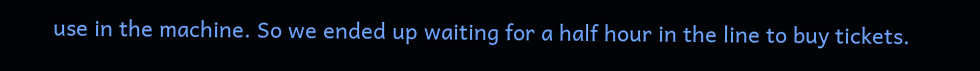use in the machine. So we ended up waiting for a half hour in the line to buy tickets.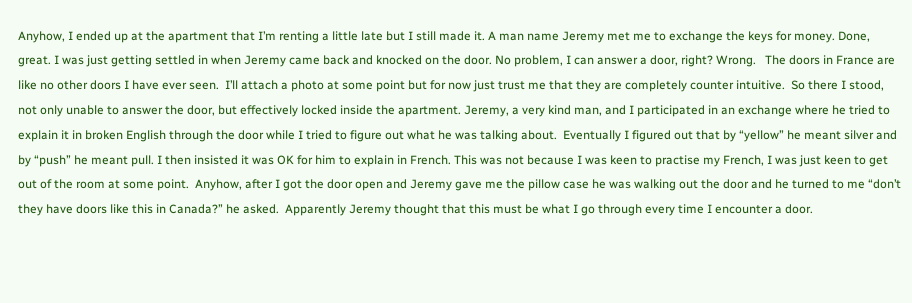Anyhow, I ended up at the apartment that I’m renting a little late but I still made it. A man name Jeremy met me to exchange the keys for money. Done, great. I was just getting settled in when Jeremy came back and knocked on the door. No problem, I can answer a door, right? Wrong.   The doors in France are like no other doors I have ever seen.  I’ll attach a photo at some point but for now just trust me that they are completely counter intuitive.  So there I stood, not only unable to answer the door, but effectively locked inside the apartment. Jeremy, a very kind man, and I participated in an exchange where he tried to explain it in broken English through the door while I tried to figure out what he was talking about.  Eventually I figured out that by “yellow” he meant silver and by “push” he meant pull. I then insisted it was OK for him to explain in French. This was not because I was keen to practise my French, I was just keen to get out of the room at some point.  Anyhow, after I got the door open and Jeremy gave me the pillow case he was walking out the door and he turned to me “don’t they have doors like this in Canada?” he asked.  Apparently Jeremy thought that this must be what I go through every time I encounter a door.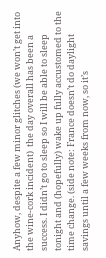Anyhow, despite a few minor glitches (we won’t get into the wine-cork incident)  the day overall has been a success. I didn’t go to sleep so I will be able to sleep tonight and (hopefully) wake up fully accustomed to the time change. (side note: France doesn’t do daylight savings until a few weeks from now, so it’s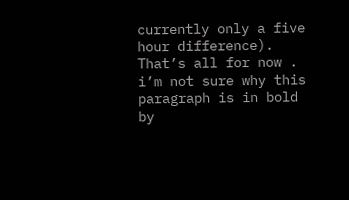currently only a five hour difference).  That’s all for now . i’m not sure why this paragraph is in bold by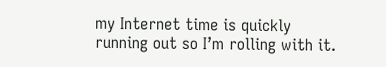my Internet time is quickly running out so I’m rolling with it.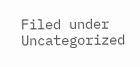Filed under Uncategorized